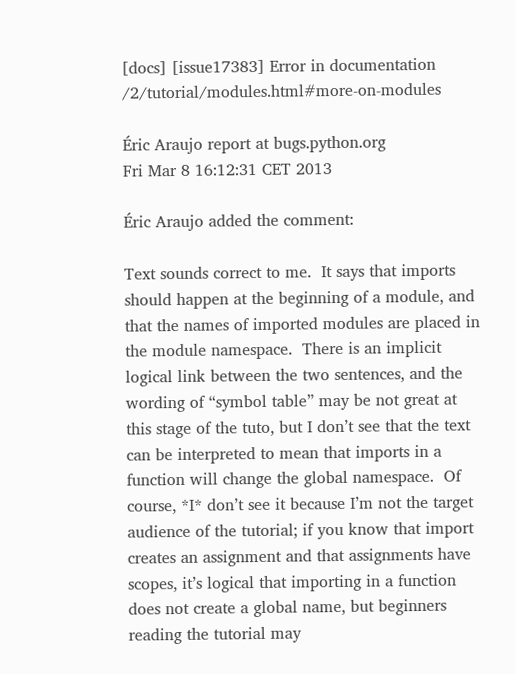[docs] [issue17383] Error in documentation /2/tutorial/modules.html#more-on-modules

Éric Araujo report at bugs.python.org
Fri Mar 8 16:12:31 CET 2013

Éric Araujo added the comment:

Text sounds correct to me.  It says that imports should happen at the beginning of a module, and that the names of imported modules are placed in the module namespace.  There is an implicit logical link between the two sentences, and the wording of “symbol table” may be not great at this stage of the tuto, but I don’t see that the text can be interpreted to mean that imports in a function will change the global namespace.  Of course, *I* don’t see it because I’m not the target audience of the tutorial; if you know that import creates an assignment and that assignments have scopes, it’s logical that importing in a function does not create a global name, but beginners reading the tutorial may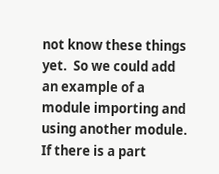not know these things yet.  So we could add an example of a module importing and using another module.  If there is a part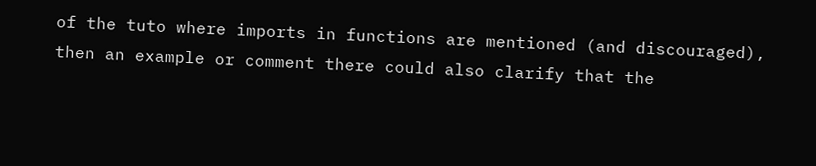of the tuto where imports in functions are mentioned (and discouraged), then an example or comment there could also clarify that the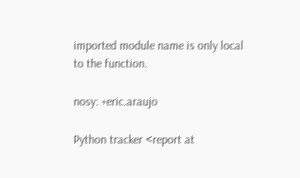imported module name is only local to the function.

nosy: +eric.araujo

Python tracker <report at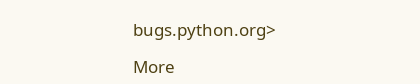bugs.python.org>

More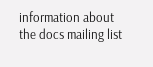information about the docs mailing list